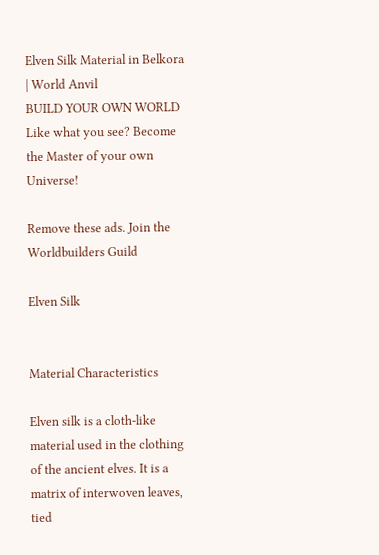Elven Silk Material in Belkora | World Anvil
BUILD YOUR OWN WORLD Like what you see? Become the Master of your own Universe!

Remove these ads. Join the Worldbuilders Guild

Elven Silk


Material Characteristics

Elven silk is a cloth-like material used in the clothing of the ancient elves. It is a matrix of interwoven leaves, tied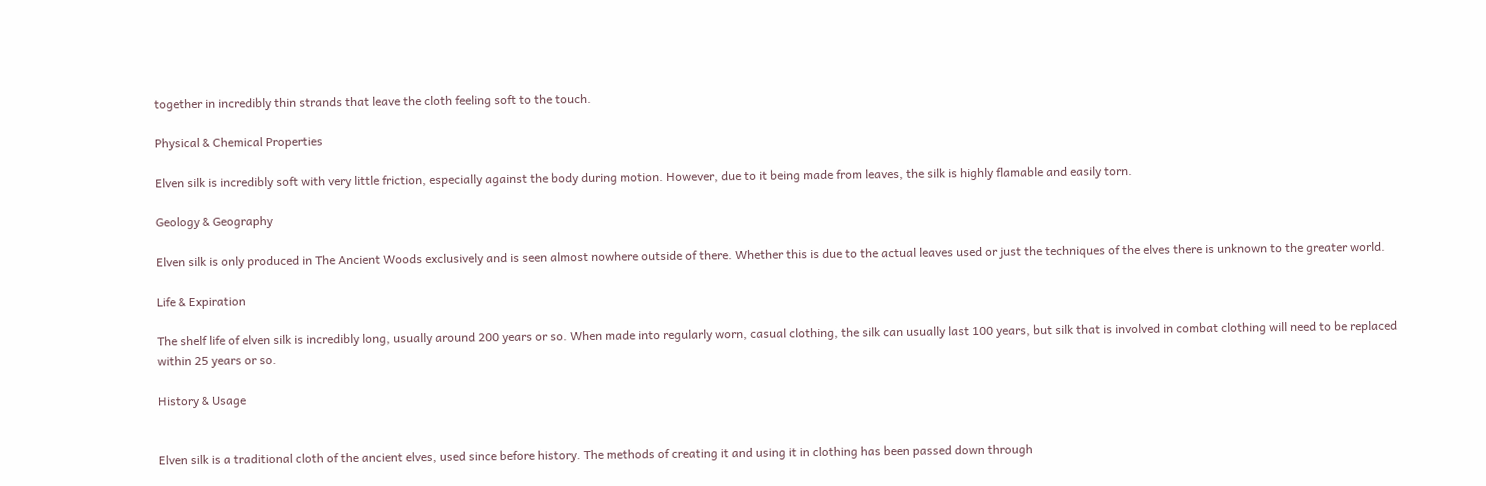together in incredibly thin strands that leave the cloth feeling soft to the touch.

Physical & Chemical Properties

Elven silk is incredibly soft with very little friction, especially against the body during motion. However, due to it being made from leaves, the silk is highly flamable and easily torn.

Geology & Geography

Elven silk is only produced in The Ancient Woods exclusively and is seen almost nowhere outside of there. Whether this is due to the actual leaves used or just the techniques of the elves there is unknown to the greater world.

Life & Expiration

The shelf life of elven silk is incredibly long, usually around 200 years or so. When made into regularly worn, casual clothing, the silk can usually last 100 years, but silk that is involved in combat clothing will need to be replaced within 25 years or so.

History & Usage


Elven silk is a traditional cloth of the ancient elves, used since before history. The methods of creating it and using it in clothing has been passed down through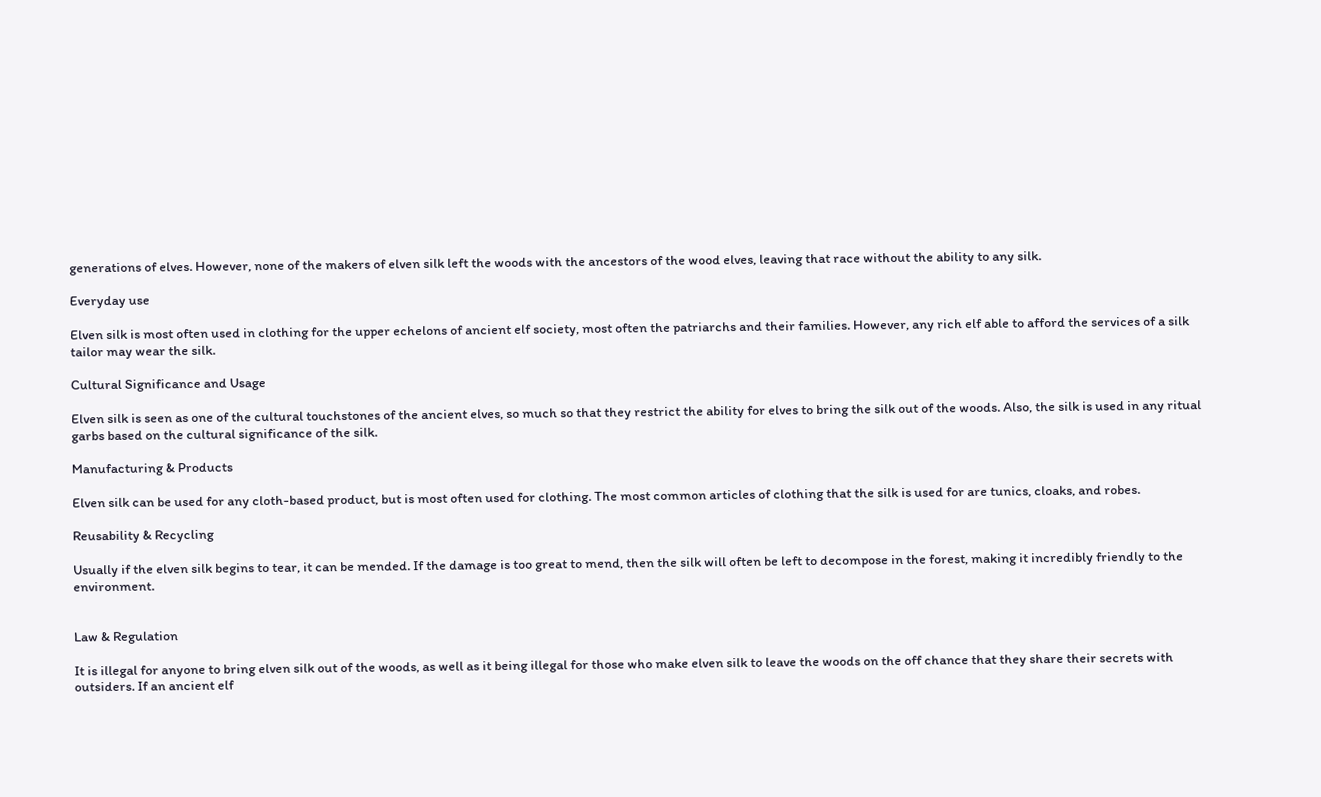generations of elves. However, none of the makers of elven silk left the woods with the ancestors of the wood elves, leaving that race without the ability to any silk.

Everyday use

Elven silk is most often used in clothing for the upper echelons of ancient elf society, most often the patriarchs and their families. However, any rich elf able to afford the services of a silk tailor may wear the silk.

Cultural Significance and Usage

Elven silk is seen as one of the cultural touchstones of the ancient elves, so much so that they restrict the ability for elves to bring the silk out of the woods. Also, the silk is used in any ritual garbs based on the cultural significance of the silk.

Manufacturing & Products

Elven silk can be used for any cloth-based product, but is most often used for clothing. The most common articles of clothing that the silk is used for are tunics, cloaks, and robes.

Reusability & Recycling

Usually if the elven silk begins to tear, it can be mended. If the damage is too great to mend, then the silk will often be left to decompose in the forest, making it incredibly friendly to the environment.


Law & Regulation

It is illegal for anyone to bring elven silk out of the woods, as well as it being illegal for those who make elven silk to leave the woods on the off chance that they share their secrets with outsiders. If an ancient elf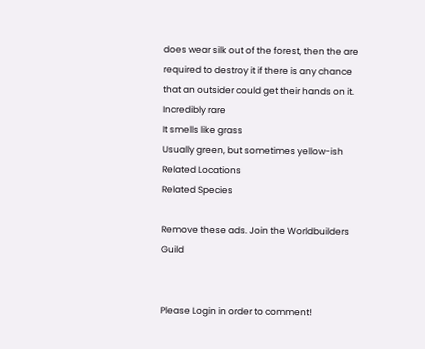does wear silk out of the forest, then the are required to destroy it if there is any chance that an outsider could get their hands on it.
Incredibly rare
It smells like grass
Usually green, but sometimes yellow-ish
Related Locations
Related Species

Remove these ads. Join the Worldbuilders Guild


Please Login in order to comment!